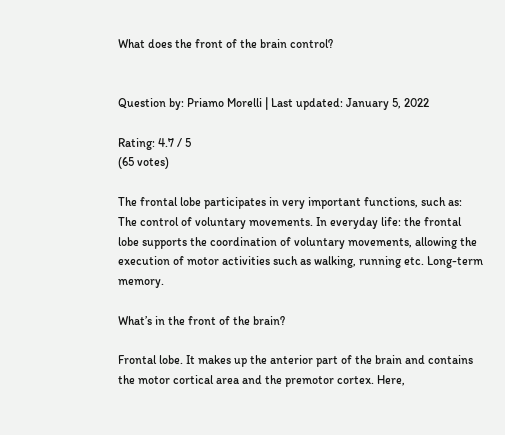What does the front of the brain control?


Question by: Priamo Morelli | Last updated: January 5, 2022

Rating: 4.7 / 5
(65 votes)

The frontal lobe participates in very important functions, such as: The control of voluntary movements. In everyday life: the frontal lobe supports the coordination of voluntary movements, allowing the execution of motor activities such as walking, running etc. Long-term memory.

What’s in the front of the brain?

Frontal lobe. It makes up the anterior part of the brain and contains the motor cortical area and the premotor cortex. Here,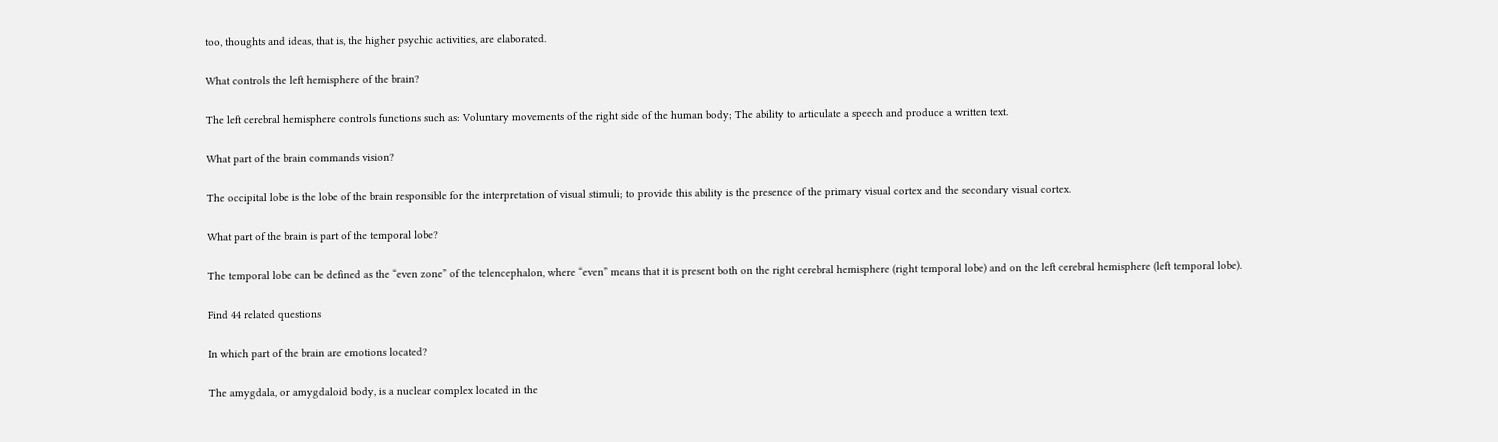too, thoughts and ideas, that is, the higher psychic activities, are elaborated.

What controls the left hemisphere of the brain?

The left cerebral hemisphere controls functions such as: Voluntary movements of the right side of the human body; The ability to articulate a speech and produce a written text.

What part of the brain commands vision?

The occipital lobe is the lobe of the brain responsible for the interpretation of visual stimuli; to provide this ability is the presence of the primary visual cortex and the secondary visual cortex.

What part of the brain is part of the temporal lobe?

The temporal lobe can be defined as the “even zone” of the telencephalon, where “even” means that it is present both on the right cerebral hemisphere (right temporal lobe) and on the left cerebral hemisphere (left temporal lobe).

Find 44 related questions

In which part of the brain are emotions located?

The amygdala, or amygdaloid body, is a nuclear complex located in the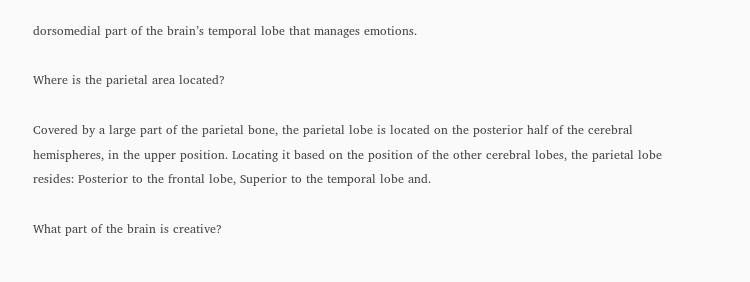dorsomedial part of the brain’s temporal lobe that manages emotions.

Where is the parietal area located?

Covered by a large part of the parietal bone, the parietal lobe is located on the posterior half of the cerebral hemispheres, in the upper position. Locating it based on the position of the other cerebral lobes, the parietal lobe resides: Posterior to the frontal lobe, Superior to the temporal lobe and.

What part of the brain is creative?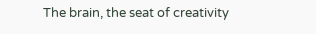The brain, the seat of creativity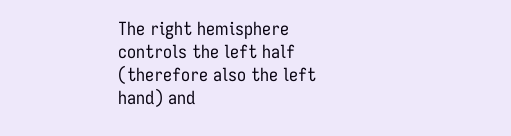The right hemisphere controls the left half (therefore also the left hand) and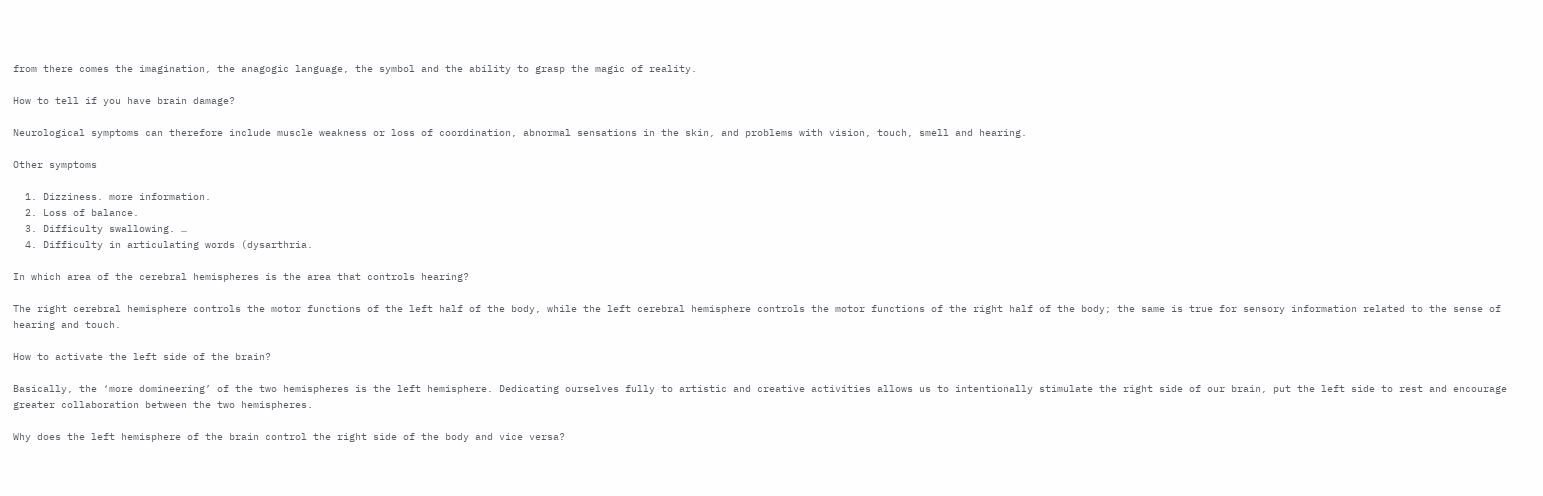from there comes the imagination, the anagogic language, the symbol and the ability to grasp the magic of reality.

How to tell if you have brain damage?

Neurological symptoms can therefore include muscle weakness or loss of coordination, abnormal sensations in the skin, and problems with vision, touch, smell and hearing.

Other symptoms

  1. Dizziness. more information.
  2. Loss of balance.
  3. Difficulty swallowing. …
  4. Difficulty in articulating words (dysarthria.

In which area of the cerebral hemispheres is the area that controls hearing?

The right cerebral hemisphere controls the motor functions of the left half of the body, while the left cerebral hemisphere controls the motor functions of the right half of the body; the same is true for sensory information related to the sense of hearing and touch.

How to activate the left side of the brain?

Basically, the ‘more domineering’ of the two hemispheres is the left hemisphere. Dedicating ourselves fully to artistic and creative activities allows us to intentionally stimulate the right side of our brain, put the left side to rest and encourage greater collaboration between the two hemispheres.

Why does the left hemisphere of the brain control the right side of the body and vice versa?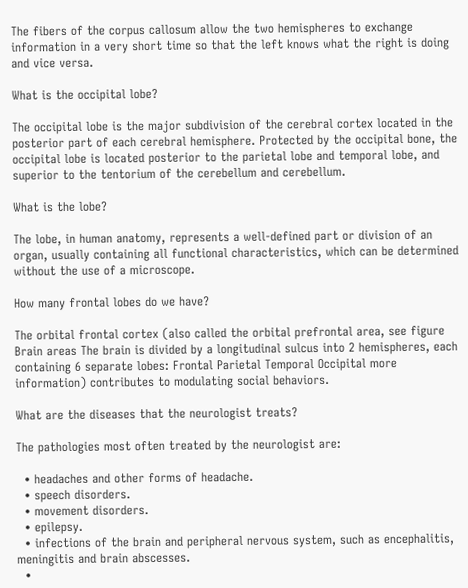The fibers of the corpus callosum allow the two hemispheres to exchange information in a very short time so that the left knows what the right is doing and vice versa.

What is the occipital lobe?

The occipital lobe is the major subdivision of the cerebral cortex located in the posterior part of each cerebral hemisphere. Protected by the occipital bone, the occipital lobe is located posterior to the parietal lobe and temporal lobe, and superior to the tentorium of the cerebellum and cerebellum.

What is the lobe?

The lobe, in human anatomy, represents a well-defined part or division of an organ, usually containing all functional characteristics, which can be determined without the use of a microscope.

How many frontal lobes do we have?

The orbital frontal cortex (also called the orbital prefrontal area, see figure Brain areas The brain is divided by a longitudinal sulcus into 2 hemispheres, each containing 6 separate lobes: Frontal Parietal Temporal Occipital more information) contributes to modulating social behaviors.

What are the diseases that the neurologist treats?

The pathologies most often treated by the neurologist are:

  • headaches and other forms of headache.
  • speech disorders.
  • movement disorders.
  • epilepsy.
  • infections of the brain and peripheral nervous system, such as encephalitis, meningitis and brain abscesses.
  •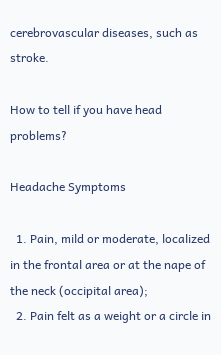cerebrovascular diseases, such as stroke.

How to tell if you have head problems?

Headache Symptoms

  1. Pain, mild or moderate, localized in the frontal area or at the nape of the neck (occipital area);
  2. Pain felt as a weight or a circle in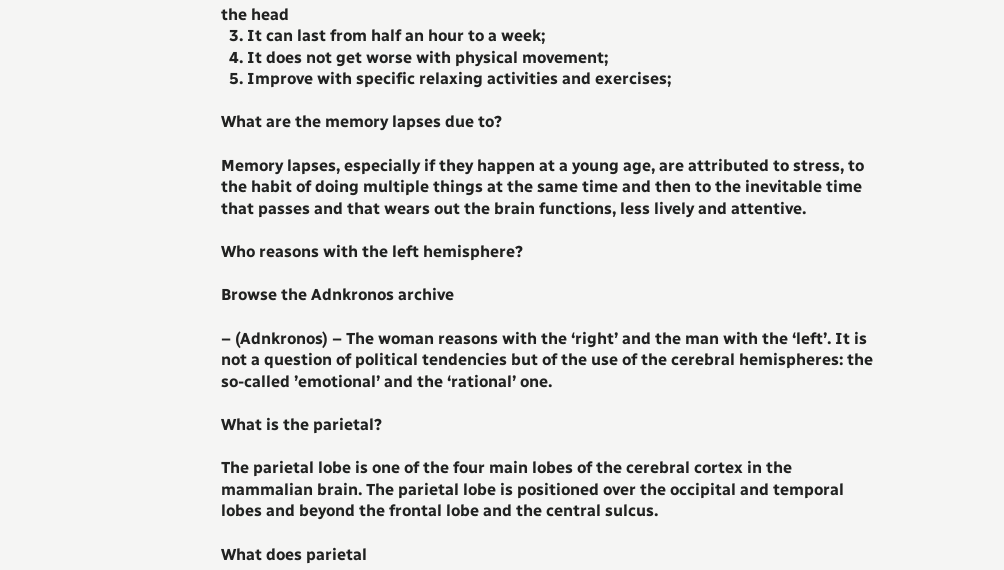the head
  3. It can last from half an hour to a week;
  4. It does not get worse with physical movement;
  5. Improve with specific relaxing activities and exercises;

What are the memory lapses due to?

Memory lapses, especially if they happen at a young age, are attributed to stress, to the habit of doing multiple things at the same time and then to the inevitable time that passes and that wears out the brain functions, less lively and attentive.

Who reasons with the left hemisphere?

Browse the Adnkronos archive

– (Adnkronos) – The woman reasons with the ‘right’ and the man with the ‘left’. It is not a question of political tendencies but of the use of the cerebral hemispheres: the so-called ’emotional’ and the ‘rational’ one.

What is the parietal?

The parietal lobe is one of the four main lobes of the cerebral cortex in the mammalian brain. The parietal lobe is positioned over the occipital and temporal lobes and beyond the frontal lobe and the central sulcus.

What does parietal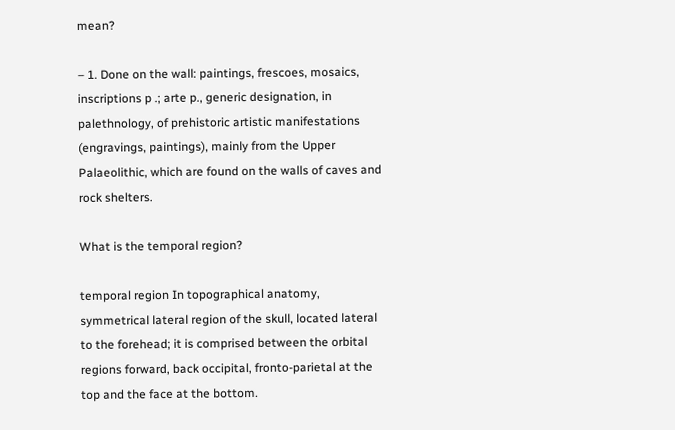mean?

– 1. Done on the wall: paintings, frescoes, mosaics, inscriptions p .; arte p., generic designation, in palethnology, of prehistoric artistic manifestations (engravings, paintings), mainly from the Upper Palaeolithic, which are found on the walls of caves and rock shelters.

What is the temporal region?

temporal region In topographical anatomy, symmetrical lateral region of the skull, located lateral to the forehead; it is comprised between the orbital regions forward, back occipital, fronto-parietal at the top and the face at the bottom.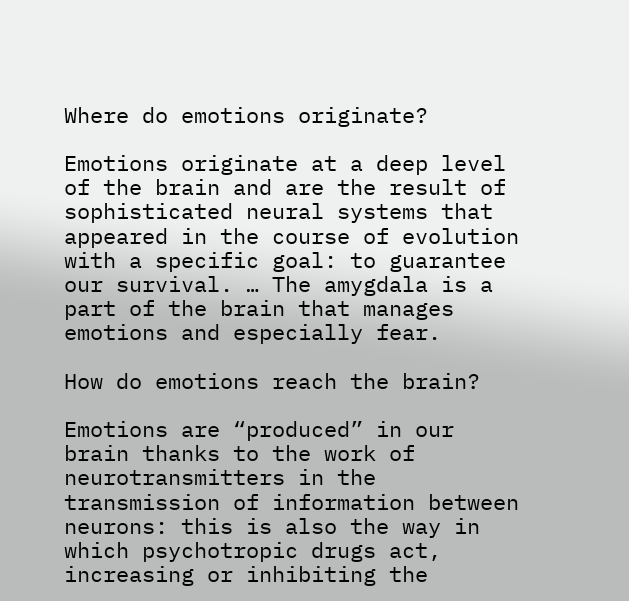Where do emotions originate?

Emotions originate at a deep level of the brain and are the result of sophisticated neural systems that appeared in the course of evolution with a specific goal: to guarantee our survival. … The amygdala is a part of the brain that manages emotions and especially fear.

How do emotions reach the brain?

Emotions are “produced” in our brain thanks to the work of neurotransmitters in the transmission of information between neurons: this is also the way in which psychotropic drugs act, increasing or inhibiting the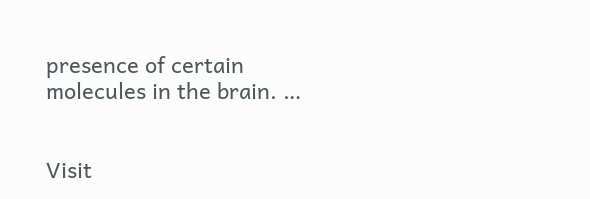presence of certain molecules in the brain. …


Visit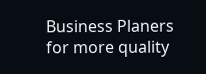Business Planers for more quality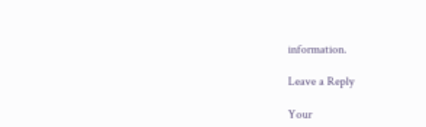information.

Leave a Reply

Your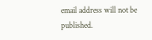email address will not be published.